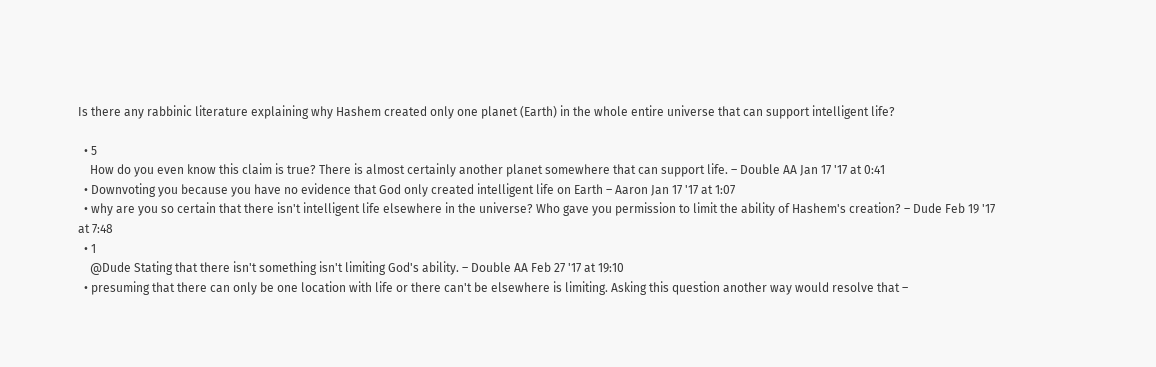Is there any rabbinic literature explaining why Hashem created only one planet (Earth) in the whole entire universe that can support intelligent life?

  • 5
    How do you even know this claim is true? There is almost certainly another planet somewhere that can support life. – Double AA Jan 17 '17 at 0:41
  • Downvoting you because you have no evidence that God only created intelligent life on Earth – Aaron Jan 17 '17 at 1:07
  • why are you so certain that there isn't intelligent life elsewhere in the universe? Who gave you permission to limit the ability of Hashem's creation? – Dude Feb 19 '17 at 7:48
  • 1
    @Dude Stating that there isn't something isn't limiting God's ability. – Double AA Feb 27 '17 at 19:10
  • presuming that there can only be one location with life or there can't be elsewhere is limiting. Asking this question another way would resolve that –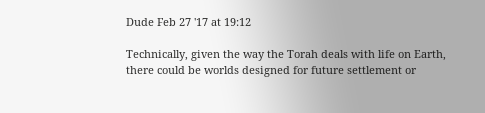Dude Feb 27 '17 at 19:12

Technically, given the way the Torah deals with life on Earth, there could be worlds designed for future settlement or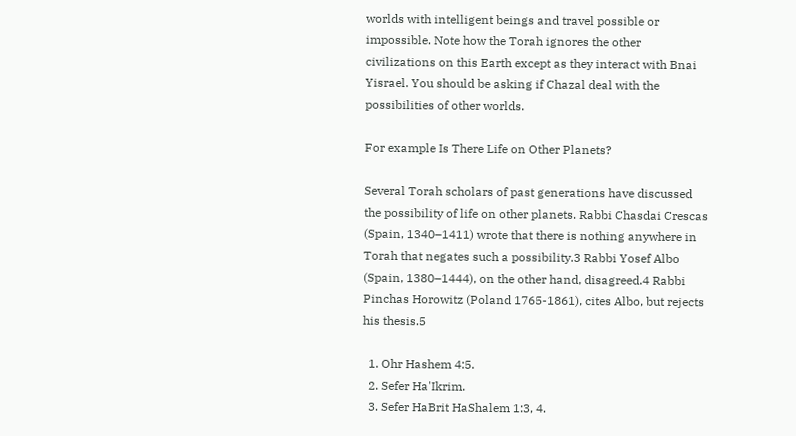worlds with intelligent beings and travel possible or impossible. Note how the Torah ignores the other civilizations on this Earth except as they interact with Bnai Yisrael. You should be asking if Chazal deal with the possibilities of other worlds.

For example Is There Life on Other Planets?

Several Torah scholars of past generations have discussed the possibility of life on other planets. Rabbi Chasdai Crescas (Spain, 1340–1411) wrote that there is nothing anywhere in Torah that negates such a possibility.3 Rabbi Yosef Albo (Spain, 1380–1444), on the other hand, disagreed.4 Rabbi Pinchas Horowitz (Poland 1765-1861), cites Albo, but rejects his thesis.5

  1. Ohr Hashem 4:5.
  2. Sefer Ha'Ikrim.
  3. Sefer HaBrit HaShalem 1:3, 4.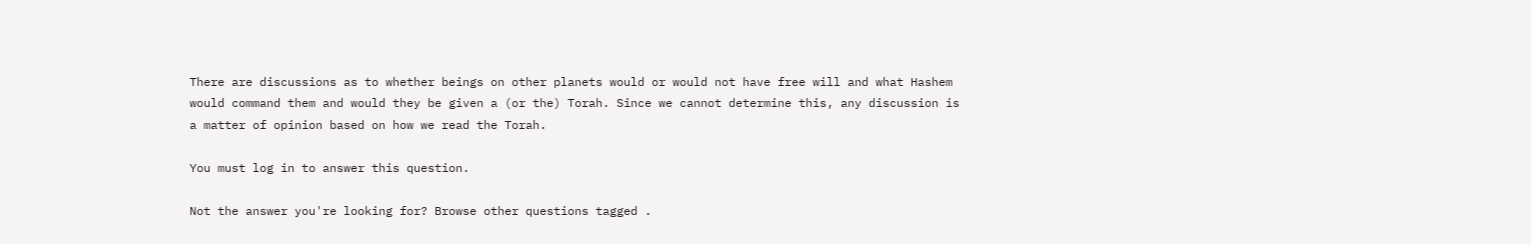There are discussions as to whether beings on other planets would or would not have free will and what Hashem would command them and would they be given a (or the) Torah. Since we cannot determine this, any discussion is a matter of opinion based on how we read the Torah.

You must log in to answer this question.

Not the answer you're looking for? Browse other questions tagged .